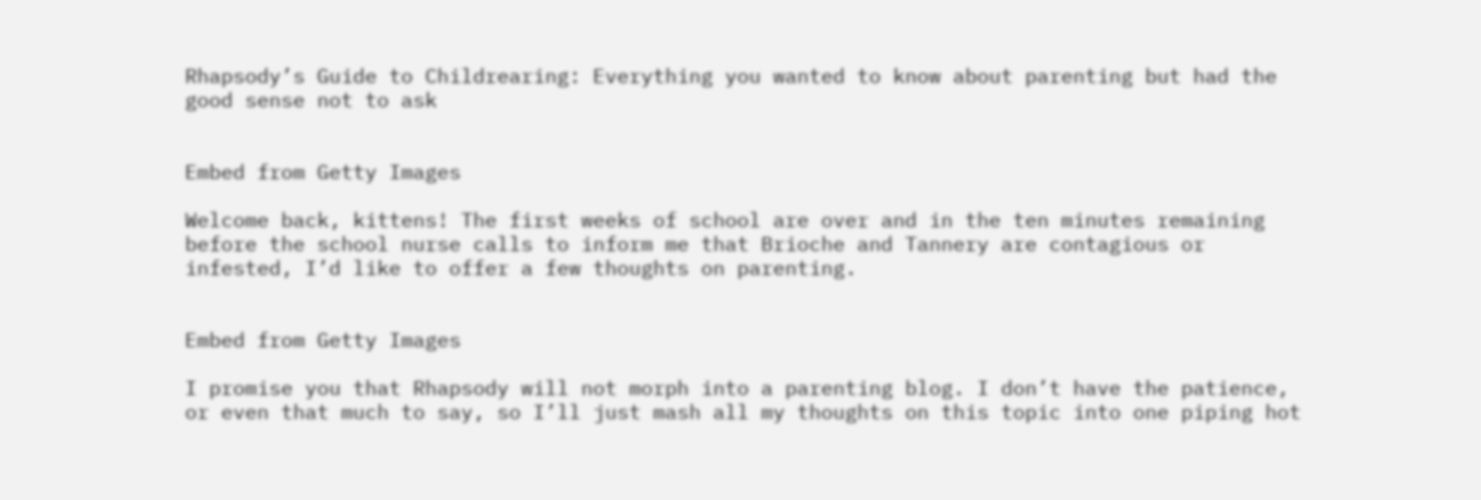Rhapsody’s Guide to Childrearing: Everything you wanted to know about parenting but had the good sense not to ask


Embed from Getty Images

Welcome back, kittens! The first weeks of school are over and in the ten minutes remaining before the school nurse calls to inform me that Brioche and Tannery are contagious or infested, I’d like to offer a few thoughts on parenting.


Embed from Getty Images

I promise you that Rhapsody will not morph into a parenting blog. I don’t have the patience, or even that much to say, so I’ll just mash all my thoughts on this topic into one piping hot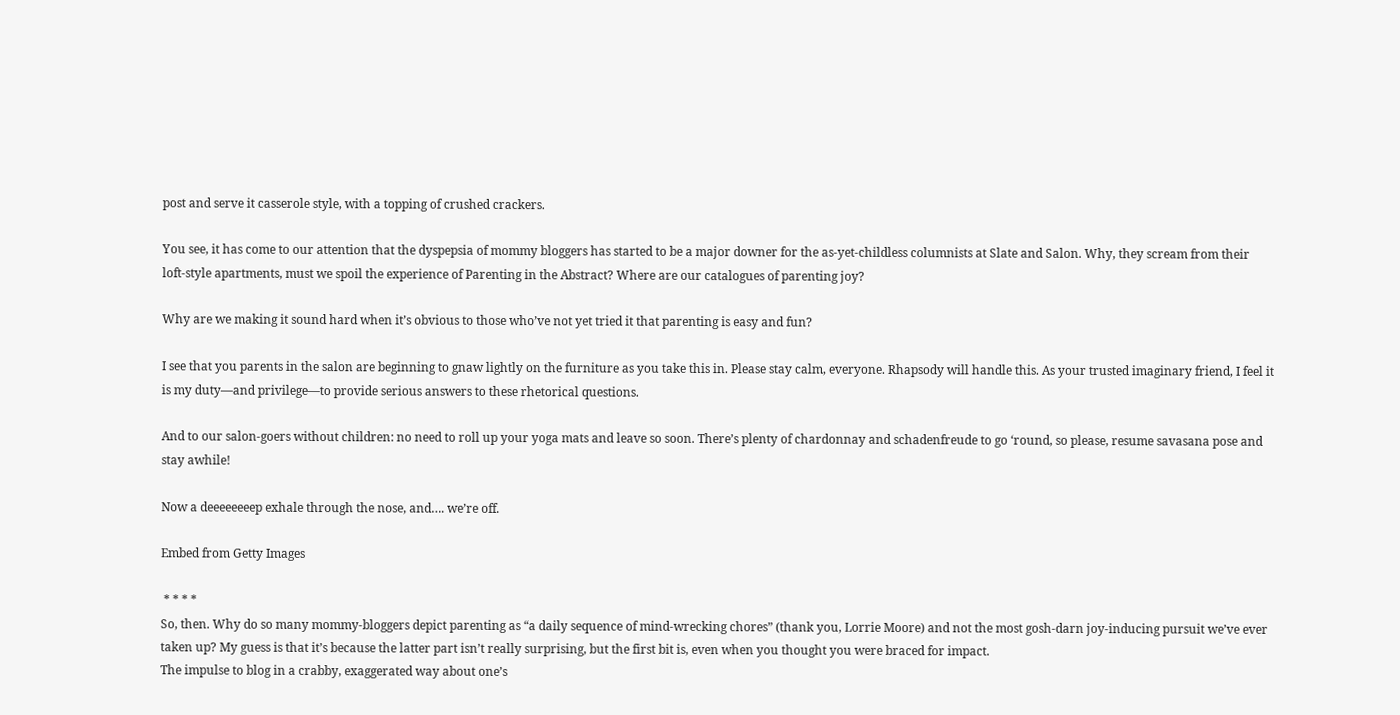post and serve it casserole style, with a topping of crushed crackers.

You see, it has come to our attention that the dyspepsia of mommy bloggers has started to be a major downer for the as-yet-childless columnists at Slate and Salon. Why, they scream from their loft-style apartments, must we spoil the experience of Parenting in the Abstract? Where are our catalogues of parenting joy?

Why are we making it sound hard when it’s obvious to those who’ve not yet tried it that parenting is easy and fun?

I see that you parents in the salon are beginning to gnaw lightly on the furniture as you take this in. Please stay calm, everyone. Rhapsody will handle this. As your trusted imaginary friend, I feel it is my duty—and privilege—to provide serious answers to these rhetorical questions.

And to our salon-goers without children: no need to roll up your yoga mats and leave so soon. There’s plenty of chardonnay and schadenfreude to go ‘round, so please, resume savasana pose and stay awhile!

Now a deeeeeeeep exhale through the nose, and…. we’re off.

Embed from Getty Images

 * * * *
So, then. Why do so many mommy-bloggers depict parenting as “a daily sequence of mind-wrecking chores” (thank you, Lorrie Moore) and not the most gosh-darn joy-inducing pursuit we’ve ever taken up? My guess is that it’s because the latter part isn’t really surprising, but the first bit is, even when you thought you were braced for impact.
The impulse to blog in a crabby, exaggerated way about one’s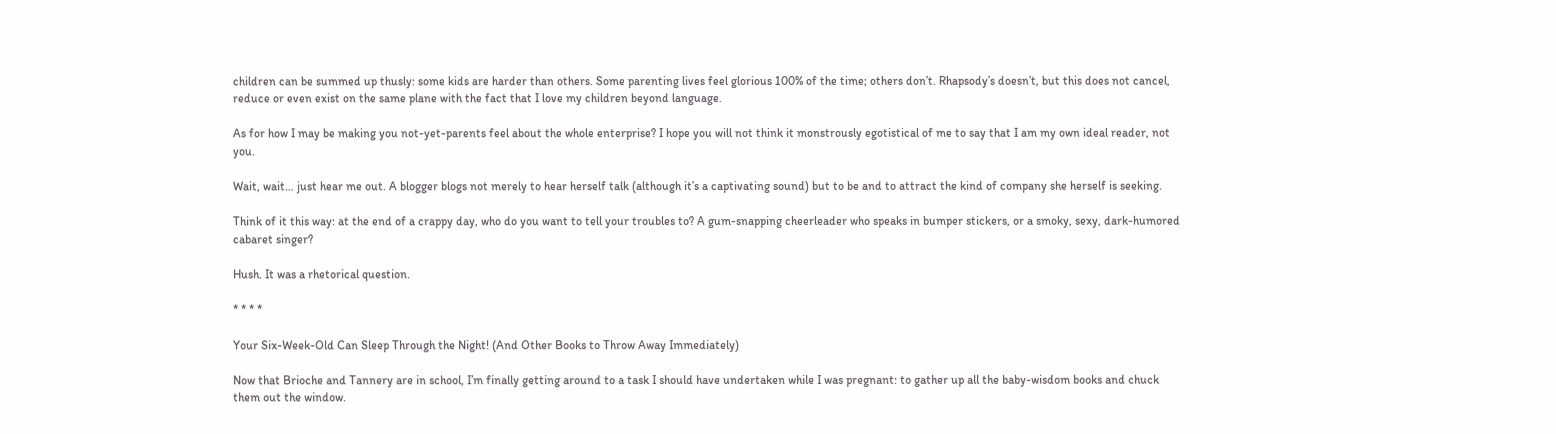children can be summed up thusly: some kids are harder than others. Some parenting lives feel glorious 100% of the time; others don’t. Rhapsody’s doesn’t, but this does not cancel, reduce or even exist on the same plane with the fact that I love my children beyond language.

As for how I may be making you not-yet-parents feel about the whole enterprise? I hope you will not think it monstrously egotistical of me to say that I am my own ideal reader, not you.

Wait, wait… just hear me out. A blogger blogs not merely to hear herself talk (although it’s a captivating sound) but to be and to attract the kind of company she herself is seeking.

Think of it this way: at the end of a crappy day, who do you want to tell your troubles to? A gum-snapping cheerleader who speaks in bumper stickers, or a smoky, sexy, dark-humored cabaret singer?

Hush. It was a rhetorical question.

* * * *

Your Six-Week-Old Can Sleep Through the Night! (And Other Books to Throw Away Immediately)

Now that Brioche and Tannery are in school, I’m finally getting around to a task I should have undertaken while I was pregnant: to gather up all the baby-wisdom books and chuck them out the window.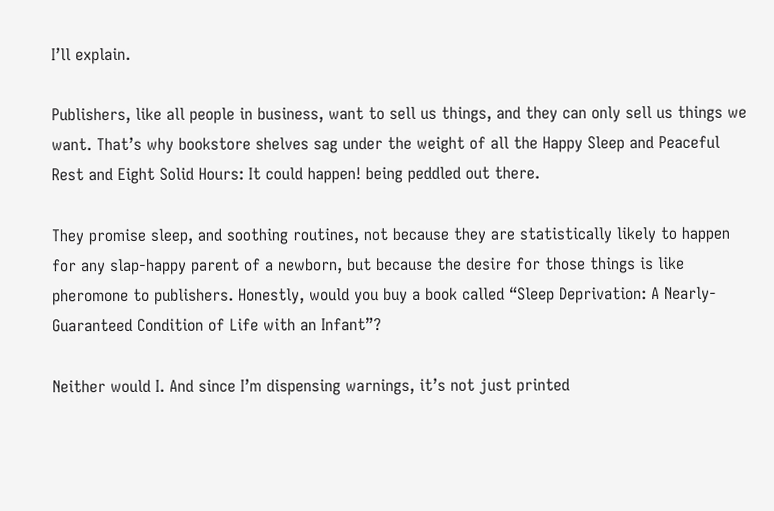I’ll explain.

Publishers, like all people in business, want to sell us things, and they can only sell us things we want. That’s why bookstore shelves sag under the weight of all the Happy Sleep and Peaceful Rest and Eight Solid Hours: It could happen! being peddled out there.

They promise sleep, and soothing routines, not because they are statistically likely to happen for any slap-happy parent of a newborn, but because the desire for those things is like pheromone to publishers. Honestly, would you buy a book called “Sleep Deprivation: A Nearly-Guaranteed Condition of Life with an Infant”?

Neither would I. And since I’m dispensing warnings, it’s not just printed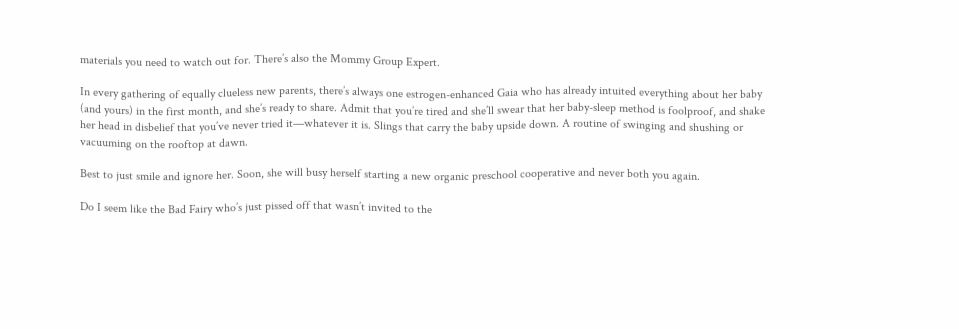materials you need to watch out for. There’s also the Mommy Group Expert.

In every gathering of equally clueless new parents, there’s always one estrogen-enhanced Gaia who has already intuited everything about her baby (and yours) in the first month, and she’s ready to share. Admit that you’re tired and she’ll swear that her baby-sleep method is foolproof, and shake her head in disbelief that you’ve never tried it—whatever it is. Slings that carry the baby upside down. A routine of swinging and shushing or vacuuming on the rooftop at dawn.

Best to just smile and ignore her. Soon, she will busy herself starting a new organic preschool cooperative and never both you again.

Do I seem like the Bad Fairy who’s just pissed off that wasn’t invited to the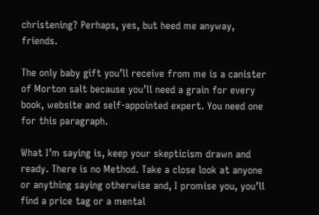christening? Perhaps, yes, but heed me anyway, friends.

The only baby gift you’ll receive from me is a canister of Morton salt because you’ll need a grain for every book, website and self-appointed expert. You need one for this paragraph.

What I’m saying is, keep your skepticism drawn and ready. There is no Method. Take a close look at anyone or anything saying otherwise and, I promise you, you’ll find a price tag or a mental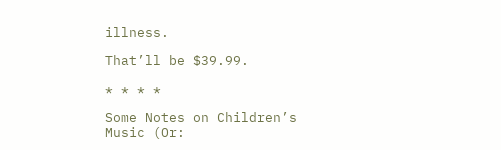illness.

That’ll be $39.99.

* * * *

Some Notes on Children’s Music (Or: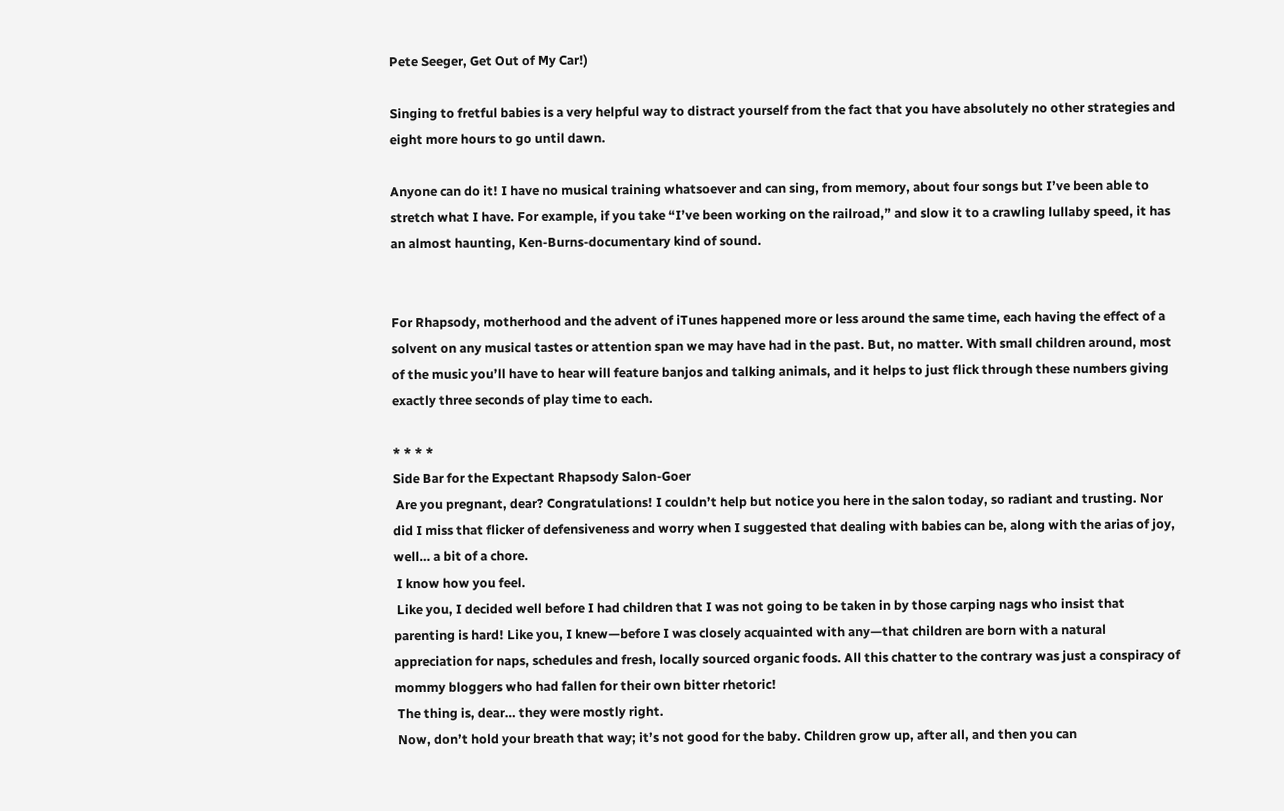Pete Seeger, Get Out of My Car!)

Singing to fretful babies is a very helpful way to distract yourself from the fact that you have absolutely no other strategies and eight more hours to go until dawn.

Anyone can do it! I have no musical training whatsoever and can sing, from memory, about four songs but I’ve been able to stretch what I have. For example, if you take “I’ve been working on the railroad,” and slow it to a crawling lullaby speed, it has an almost haunting, Ken-Burns-documentary kind of sound.


For Rhapsody, motherhood and the advent of iTunes happened more or less around the same time, each having the effect of a solvent on any musical tastes or attention span we may have had in the past. But, no matter. With small children around, most of the music you’ll have to hear will feature banjos and talking animals, and it helps to just flick through these numbers giving exactly three seconds of play time to each.

* * * *
Side Bar for the Expectant Rhapsody Salon-Goer
 Are you pregnant, dear? Congratulations! I couldn’t help but notice you here in the salon today, so radiant and trusting. Nor did I miss that flicker of defensiveness and worry when I suggested that dealing with babies can be, along with the arias of joy, well… a bit of a chore.
 I know how you feel.
 Like you, I decided well before I had children that I was not going to be taken in by those carping nags who insist that parenting is hard! Like you, I knew—before I was closely acquainted with any—that children are born with a natural appreciation for naps, schedules and fresh, locally sourced organic foods. All this chatter to the contrary was just a conspiracy of mommy bloggers who had fallen for their own bitter rhetoric!
 The thing is, dear… they were mostly right.
 Now, don’t hold your breath that way; it’s not good for the baby. Children grow up, after all, and then you can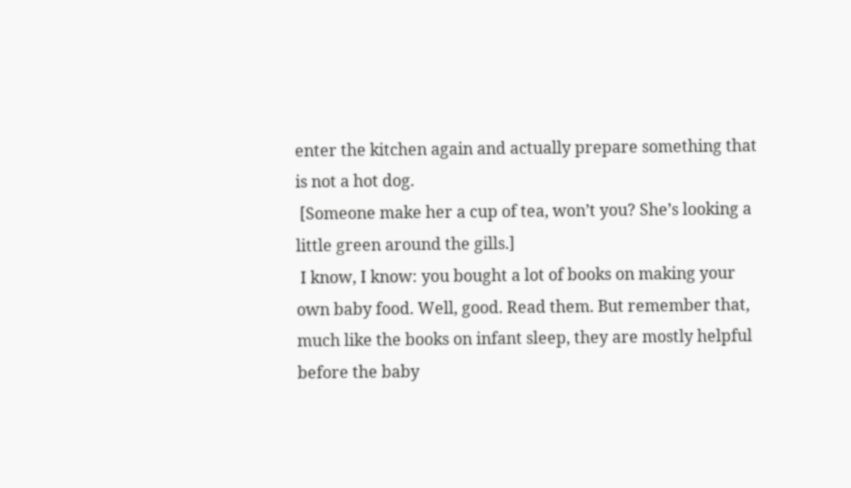enter the kitchen again and actually prepare something that is not a hot dog.
 [Someone make her a cup of tea, won’t you? She’s looking a little green around the gills.]
 I know, I know: you bought a lot of books on making your own baby food. Well, good. Read them. But remember that, much like the books on infant sleep, they are mostly helpful before the baby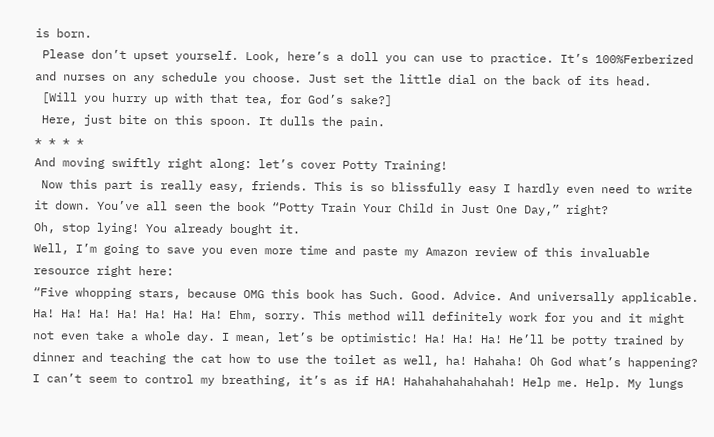is born.
 Please don’t upset yourself. Look, here’s a doll you can use to practice. It’s 100%Ferberized and nurses on any schedule you choose. Just set the little dial on the back of its head.
 [Will you hurry up with that tea, for God’s sake?]
 Here, just bite on this spoon. It dulls the pain.
* * * *
And moving swiftly right along: let’s cover Potty Training!
 Now this part is really easy, friends. This is so blissfully easy I hardly even need to write it down. You’ve all seen the book “Potty Train Your Child in Just One Day,” right?
Oh, stop lying! You already bought it.
Well, I’m going to save you even more time and paste my Amazon review of this invaluable resource right here:
“Five whopping stars, because OMG this book has Such. Good. Advice. And universally applicable. Ha! Ha! Ha! Ha! Ha! Ha! Ha! Ehm, sorry. This method will definitely work for you and it might not even take a whole day. I mean, let’s be optimistic! Ha! Ha! Ha! He’ll be potty trained by dinner and teaching the cat how to use the toilet as well, ha! Hahaha! Oh God what’s happening? I can’t seem to control my breathing, it’s as if HA! Hahahahahahahah! Help me. Help. My lungs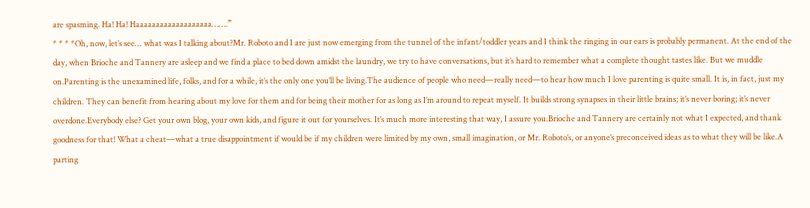are spasming. Ha! Ha! Haaaaaaaaaaaaaaaaaaa…….”
* * * *Oh, now, let’s see… what was I talking about?Mr. Roboto and I are just now emerging from the tunnel of the infant/toddler years and I think the ringing in our ears is probably permanent. At the end of the day, when Brioche and Tannery are asleep and we find a place to bed down amidst the laundry, we try to have conversations, but it’s hard to remember what a complete thought tastes like. But we muddle on.Parenting is the unexamined life, folks, and for a while, it’s the only one you’ll be living.The audience of people who need—really need—to hear how much I love parenting is quite small. It is, in fact, just my children. They can benefit from hearing about my love for them and for being their mother for as long as I’m around to repeat myself. It builds strong synapses in their little brains; it’s never boring; it’s never overdone.Everybody else? Get your own blog, your own kids, and figure it out for yourselves. It’s much more interesting that way, I assure you.Brioche and Tannery are certainly not what I expected, and thank goodness for that! What a cheat—what a true disappointment if would be if my children were limited by my own, small imagination, or Mr. Roboto’s, or anyone’s preconceived ideas as to what they will be like.A parting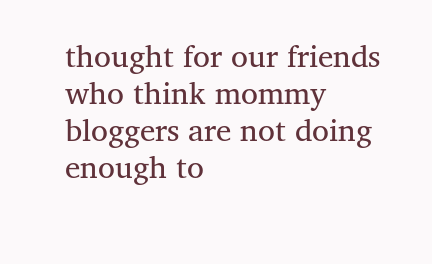thought for our friends who think mommy bloggers are not doing enough to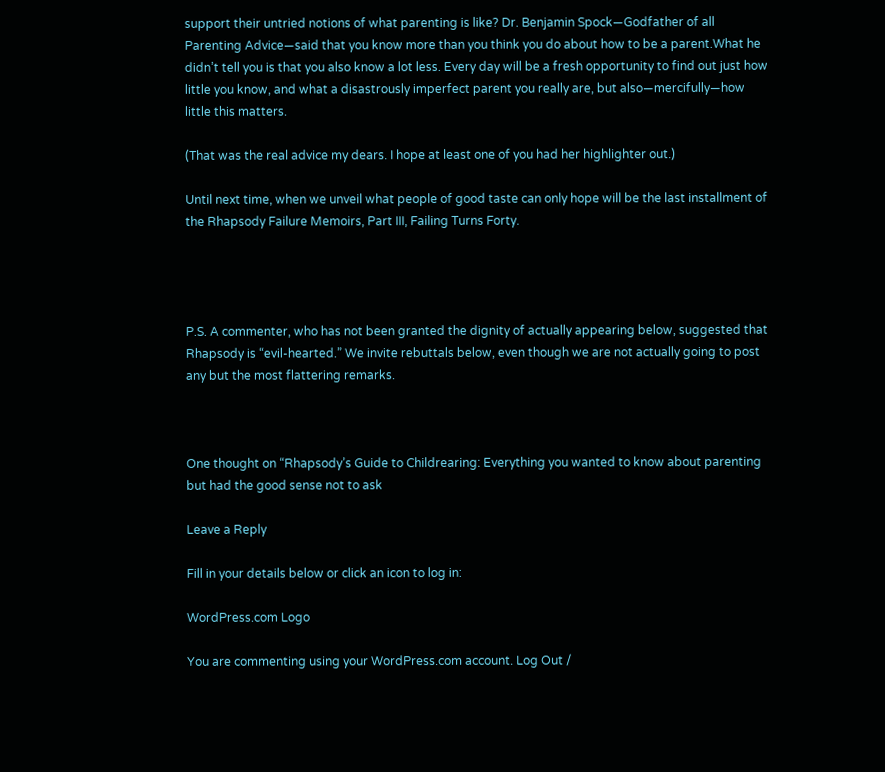support their untried notions of what parenting is like? Dr. Benjamin Spock—Godfather of all Parenting Advice—said that you know more than you think you do about how to be a parent.What he didn’t tell you is that you also know a lot less. Every day will be a fresh opportunity to find out just how little you know, and what a disastrously imperfect parent you really are, but also—mercifully—how little this matters.

(That was the real advice my dears. I hope at least one of you had her highlighter out.)

Until next time, when we unveil what people of good taste can only hope will be the last installment of the Rhapsody Failure Memoirs, Part III, Failing Turns Forty.




P.S. A commenter, who has not been granted the dignity of actually appearing below, suggested that Rhapsody is “evil-hearted.” We invite rebuttals below, even though we are not actually going to post any but the most flattering remarks.



One thought on “Rhapsody’s Guide to Childrearing: Everything you wanted to know about parenting but had the good sense not to ask

Leave a Reply

Fill in your details below or click an icon to log in:

WordPress.com Logo

You are commenting using your WordPress.com account. Log Out /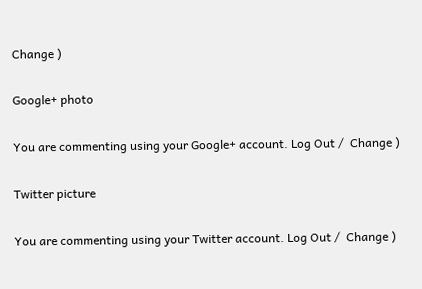Change )

Google+ photo

You are commenting using your Google+ account. Log Out /  Change )

Twitter picture

You are commenting using your Twitter account. Log Out /  Change )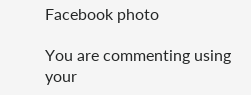Facebook photo

You are commenting using your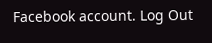Facebook account. Log Out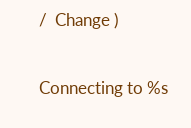/  Change )

Connecting to %s